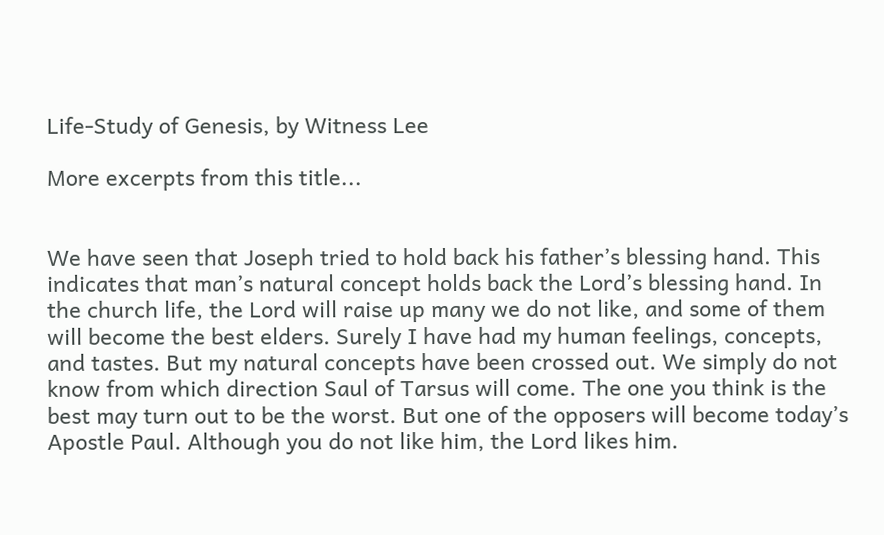Life-Study of Genesis, by Witness Lee

More excerpts from this title...


We have seen that Joseph tried to hold back his father’s blessing hand. This indicates that man’s natural concept holds back the Lord’s blessing hand. In the church life, the Lord will raise up many we do not like, and some of them will become the best elders. Surely I have had my human feelings, concepts, and tastes. But my natural concepts have been crossed out. We simply do not know from which direction Saul of Tarsus will come. The one you think is the best may turn out to be the worst. But one of the opposers will become today’s Apostle Paul. Although you do not like him, the Lord likes him.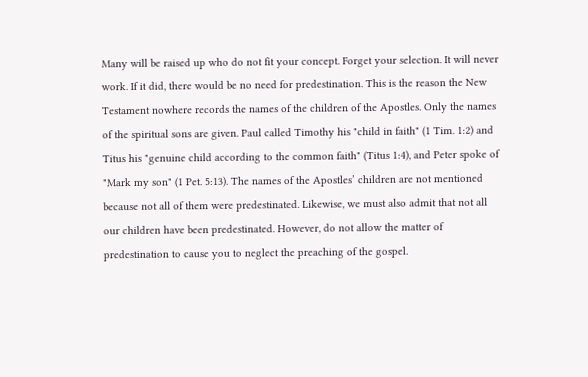Many will be raised up who do not fit your concept. Forget your selection. It will never work. If it did, there would be no need for predestination. This is the reason the New Testament nowhere records the names of the children of the Apostles. Only the names of the spiritual sons are given. Paul called Timothy his "child in faith" (1 Tim. 1:2) and Titus his "genuine child according to the common faith" (Titus 1:4), and Peter spoke of "Mark my son" (1 Pet. 5:13). The names of the Apostles’ children are not mentioned because not all of them were predestinated. Likewise, we must also admit that not all our children have been predestinated. However, do not allow the matter of predestination to cause you to neglect the preaching of the gospel.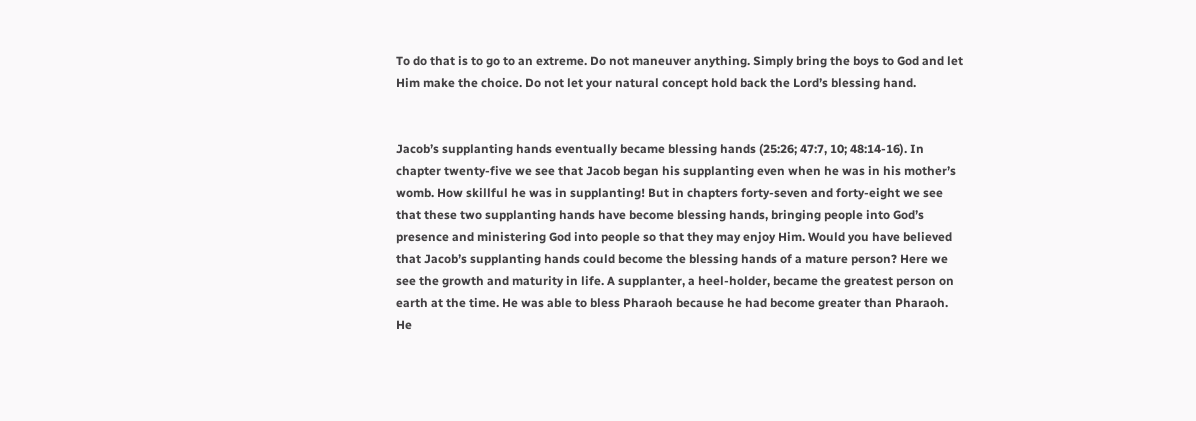To do that is to go to an extreme. Do not maneuver anything. Simply bring the boys to God and let Him make the choice. Do not let your natural concept hold back the Lord’s blessing hand.


Jacob’s supplanting hands eventually became blessing hands (25:26; 47:7, 10; 48:14-16). In chapter twenty-five we see that Jacob began his supplanting even when he was in his mother’s womb. How skillful he was in supplanting! But in chapters forty-seven and forty-eight we see that these two supplanting hands have become blessing hands, bringing people into God’s presence and ministering God into people so that they may enjoy Him. Would you have believed that Jacob’s supplanting hands could become the blessing hands of a mature person? Here we see the growth and maturity in life. A supplanter, a heel-holder, became the greatest person on earth at the time. He was able to bless Pharaoh because he had become greater than Pharaoh. He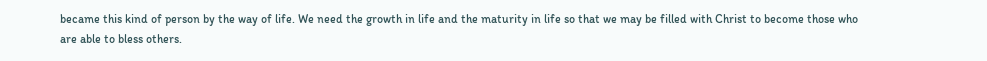became this kind of person by the way of life. We need the growth in life and the maturity in life so that we may be filled with Christ to become those who are able to bless others.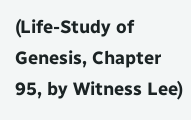(Life-Study of Genesis, Chapter 95, by Witness Lee)